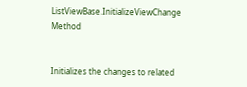ListViewBase.InitializeViewChange Method


Initializes the changes to related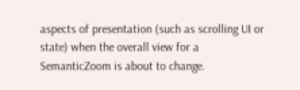aspects of presentation (such as scrolling UI or state) when the overall view for a SemanticZoom is about to change.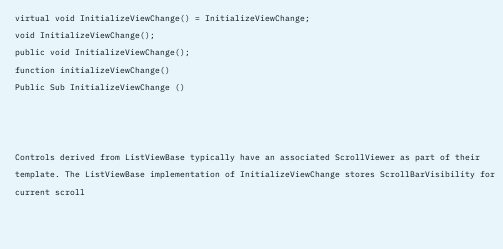virtual void InitializeViewChange() = InitializeViewChange;
void InitializeViewChange();
public void InitializeViewChange();
function initializeViewChange()
Public Sub InitializeViewChange ()



Controls derived from ListViewBase typically have an associated ScrollViewer as part of their template. The ListViewBase implementation of InitializeViewChange stores ScrollBarVisibility for current scroll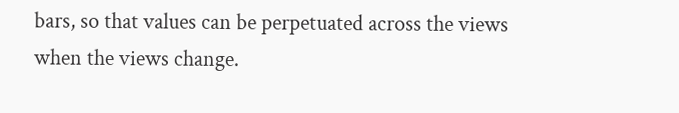bars, so that values can be perpetuated across the views when the views change.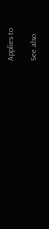Applies to

See also